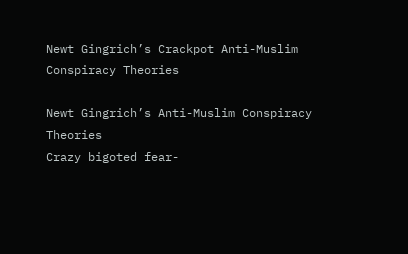Newt Gingrich’s Crackpot Anti-Muslim Conspiracy Theories

Newt Gingrich’s Anti-Muslim Conspiracy Theories
Crazy bigoted fear-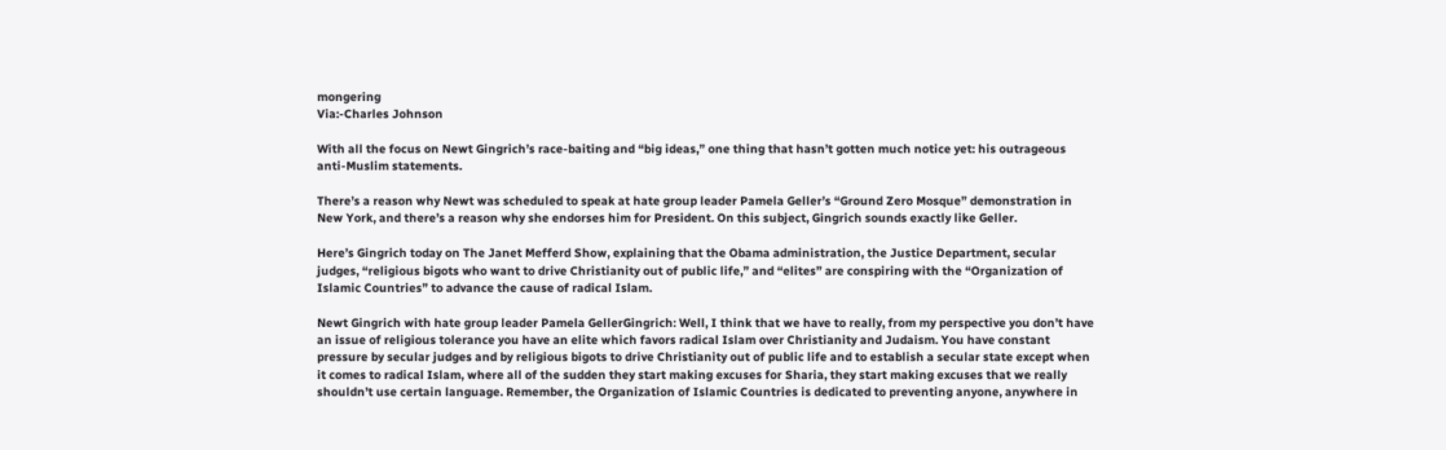mongering
Via:-Charles Johnson

With all the focus on Newt Gingrich’s race-baiting and “big ideas,” one thing that hasn’t gotten much notice yet: his outrageous anti-Muslim statements.

There’s a reason why Newt was scheduled to speak at hate group leader Pamela Geller’s “Ground Zero Mosque” demonstration in New York, and there’s a reason why she endorses him for President. On this subject, Gingrich sounds exactly like Geller.

Here’s Gingrich today on The Janet Mefferd Show, explaining that the Obama administration, the Justice Department, secular judges, “religious bigots who want to drive Christianity out of public life,” and “elites” are conspiring with the “Organization of Islamic Countries” to advance the cause of radical Islam.

Newt Gingrich with hate group leader Pamela GellerGingrich: Well, I think that we have to really, from my perspective you don’t have an issue of religious tolerance you have an elite which favors radical Islam over Christianity and Judaism. You have constant pressure by secular judges and by religious bigots to drive Christianity out of public life and to establish a secular state except when it comes to radical Islam, where all of the sudden they start making excuses for Sharia, they start making excuses that we really shouldn’t use certain language. Remember, the Organization of Islamic Countries is dedicated to preventing anyone, anywhere in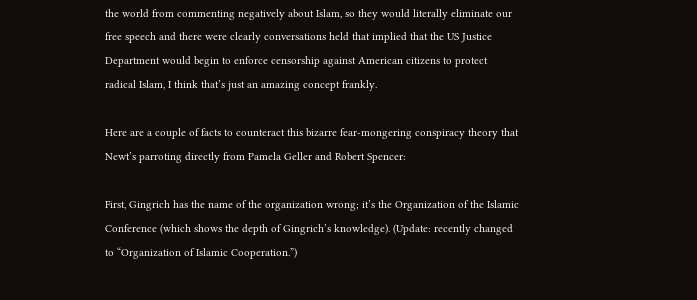the world from commenting negatively about Islam, so they would literally eliminate our free speech and there were clearly conversations held that implied that the US Justice Department would begin to enforce censorship against American citizens to protect radical Islam, I think that’s just an amazing concept frankly.

Here are a couple of facts to counteract this bizarre fear-mongering conspiracy theory that Newt’s parroting directly from Pamela Geller and Robert Spencer:

First, Gingrich has the name of the organization wrong; it’s the Organization of the Islamic Conference (which shows the depth of Gingrich’s knowledge). (Update: recently changed to “Organization of Islamic Cooperation.”)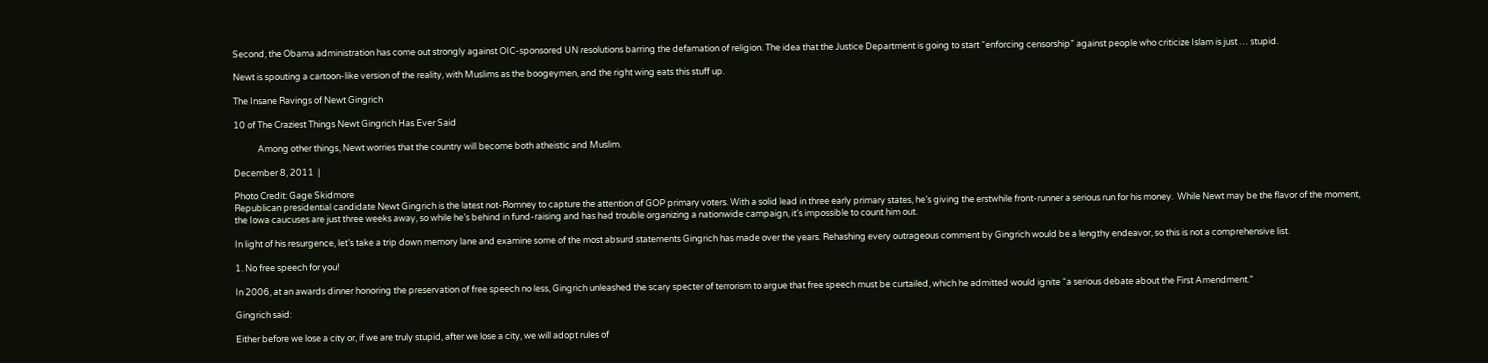Second, the Obama administration has come out strongly against OIC-sponsored UN resolutions barring the defamation of religion. The idea that the Justice Department is going to start “enforcing censorship” against people who criticize Islam is just … stupid.

Newt is spouting a cartoon-like version of the reality, with Muslims as the boogeymen, and the right wing eats this stuff up.

The Insane Ravings of Newt Gingrich

10 of The Craziest Things Newt Gingrich Has Ever Said

            Among other things, Newt worries that the country will become both atheistic and Muslim.

December 8, 2011  |

Photo Credit: Gage Skidmore
Republican presidential candidate Newt Gingrich is the latest not-Romney to capture the attention of GOP primary voters. With a solid lead in three early primary states, he’s giving the erstwhile front-runner a serious run for his money.  While Newt may be the flavor of the moment, the Iowa caucuses are just three weeks away, so while he’s behind in fund-raising and has had trouble organizing a nationwide campaign, it’s impossible to count him out.

In light of his resurgence, let’s take a trip down memory lane and examine some of the most absurd statements Gingrich has made over the years. Rehashing every outrageous comment by Gingrich would be a lengthy endeavor, so this is not a comprehensive list.

1. No free speech for you!

In 2006, at an awards dinner honoring the preservation of free speech no less, Gingrich unleashed the scary specter of terrorism to argue that free speech must be curtailed, which he admitted would ignite “a serious debate about the First Amendment.”

Gingrich said:

Either before we lose a city or, if we are truly stupid, after we lose a city, we will adopt rules of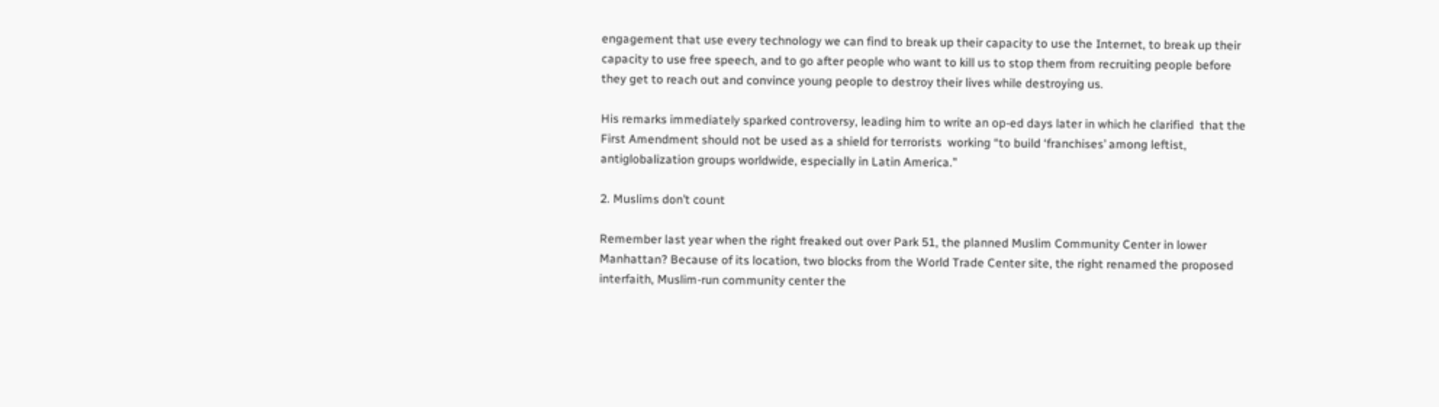engagement that use every technology we can find to break up their capacity to use the Internet, to break up their capacity to use free speech, and to go after people who want to kill us to stop them from recruiting people before they get to reach out and convince young people to destroy their lives while destroying us.

His remarks immediately sparked controversy, leading him to write an op-ed days later in which he clarified  that the First Amendment should not be used as a shield for terrorists  working “to build ‘franchises’ among leftist, antiglobalization groups worldwide, especially in Latin America.”

2. Muslims don’t count

Remember last year when the right freaked out over Park 51, the planned Muslim Community Center in lower Manhattan? Because of its location, two blocks from the World Trade Center site, the right renamed the proposed interfaith, Muslim-run community center the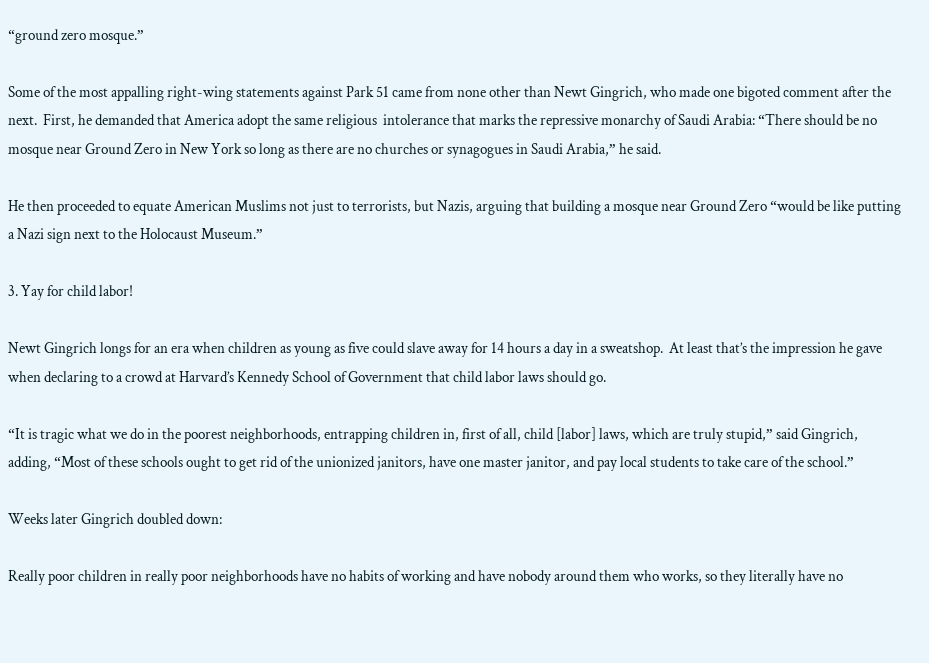“ground zero mosque.”

Some of the most appalling right-wing statements against Park 51 came from none other than Newt Gingrich, who made one bigoted comment after the next.  First, he demanded that America adopt the same religious  intolerance that marks the repressive monarchy of Saudi Arabia: “There should be no mosque near Ground Zero in New York so long as there are no churches or synagogues in Saudi Arabia,” he said.

He then proceeded to equate American Muslims not just to terrorists, but Nazis, arguing that building a mosque near Ground Zero “would be like putting a Nazi sign next to the Holocaust Museum.”

3. Yay for child labor!

Newt Gingrich longs for an era when children as young as five could slave away for 14 hours a day in a sweatshop.  At least that’s the impression he gave when declaring to a crowd at Harvard’s Kennedy School of Government that child labor laws should go.

“It is tragic what we do in the poorest neighborhoods, entrapping children in, first of all, child [labor] laws, which are truly stupid,” said Gingrich, adding, “Most of these schools ought to get rid of the unionized janitors, have one master janitor, and pay local students to take care of the school.”

Weeks later Gingrich doubled down:

Really poor children in really poor neighborhoods have no habits of working and have nobody around them who works, so they literally have no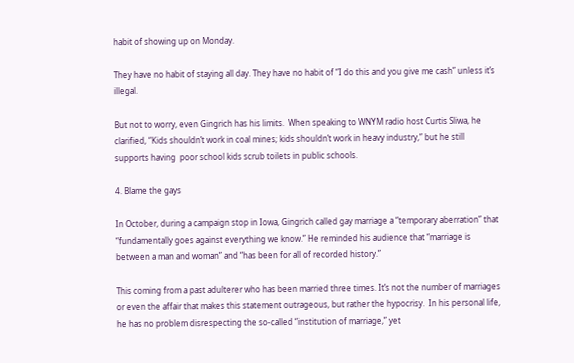habit of showing up on Monday.

They have no habit of staying all day. They have no habit of “I do this and you give me cash” unless it’s illegal.

But not to worry, even Gingrich has his limits.  When speaking to WNYM radio host Curtis Sliwa, he clarified, “Kids shouldn’t work in coal mines; kids shouldn’t work in heavy industry,” but he still supports having  poor school kids scrub toilets in public schools.

4. Blame the gays

In October, during a campaign stop in Iowa, Gingrich called gay marriage a “temporary aberration” that “fundamentally goes against everything we know.” He reminded his audience that “marriage is between a man and woman” and “has been for all of recorded history.”

This coming from a past adulterer who has been married three times. It’s not the number of marriages or even the affair that makes this statement outrageous, but rather the hypocrisy.  In his personal life, he has no problem disrespecting the so-called “institution of marriage,” yet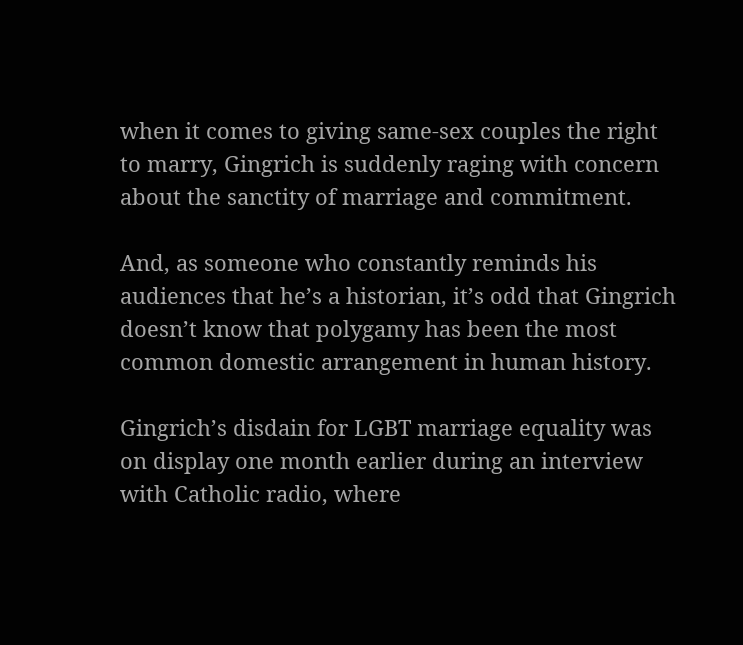when it comes to giving same-sex couples the right to marry, Gingrich is suddenly raging with concern about the sanctity of marriage and commitment.

And, as someone who constantly reminds his audiences that he’s a historian, it’s odd that Gingrich doesn’t know that polygamy has been the most common domestic arrangement in human history.

Gingrich’s disdain for LGBT marriage equality was on display one month earlier during an interview with Catholic radio, where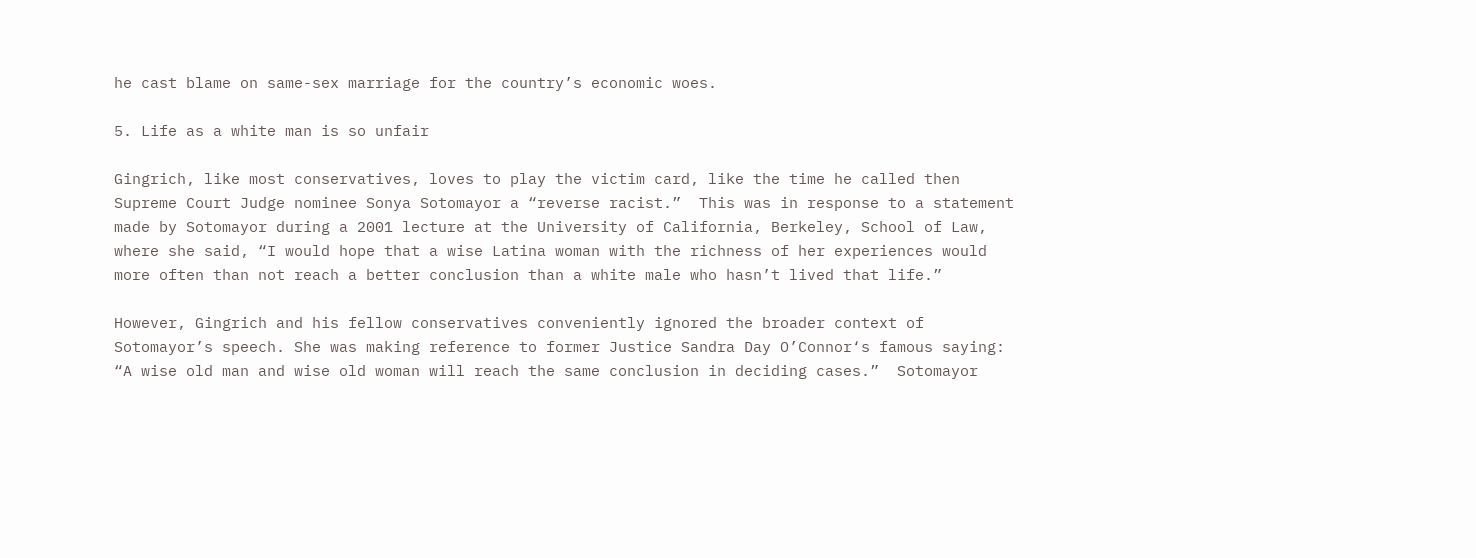he cast blame on same-sex marriage for the country’s economic woes.

5. Life as a white man is so unfair

Gingrich, like most conservatives, loves to play the victim card, like the time he called then Supreme Court Judge nominee Sonya Sotomayor a “reverse racist.”  This was in response to a statement made by Sotomayor during a 2001 lecture at the University of California, Berkeley, School of Law, where she said, “I would hope that a wise Latina woman with the richness of her experiences would more often than not reach a better conclusion than a white male who hasn’t lived that life.”

However, Gingrich and his fellow conservatives conveniently ignored the broader context of Sotomayor’s speech. She was making reference to former Justice Sandra Day O’Connor‘s famous saying: “A wise old man and wise old woman will reach the same conclusion in deciding cases.”  Sotomayor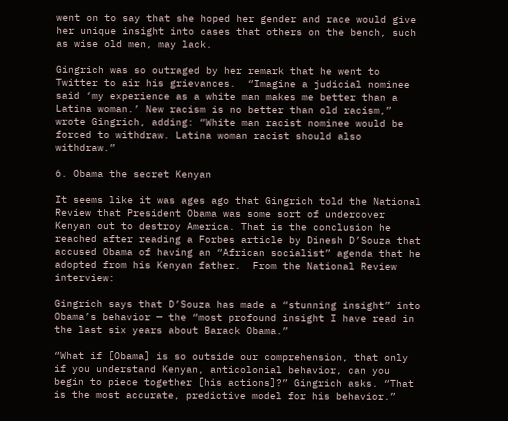went on to say that she hoped her gender and race would give her unique insight into cases that others on the bench, such as wise old men, may lack.

Gingrich was so outraged by her remark that he went to Twitter to air his grievances.  “Imagine a judicial nominee said ‘my experience as a white man makes me better than a Latina woman.’ New racism is no better than old racism,” wrote Gingrich, adding: “White man racist nominee would be forced to withdraw. Latina woman racist should also withdraw.”

6. Obama the secret Kenyan

It seems like it was ages ago that Gingrich told the National Review that President Obama was some sort of undercover Kenyan out to destroy America. That is the conclusion he reached after reading a Forbes article by Dinesh D’Souza that accused Obama of having an “African socialist” agenda that he adopted from his Kenyan father.  From the National Review interview:

Gingrich says that D’Souza has made a “stunning insight” into Obama’s behavior — the “most profound insight I have read in the last six years about Barack Obama.”

“What if [Obama] is so outside our comprehension, that only if you understand Kenyan, anticolonial behavior, can you begin to piece together [his actions]?” Gingrich asks. “That is the most accurate, predictive model for his behavior.”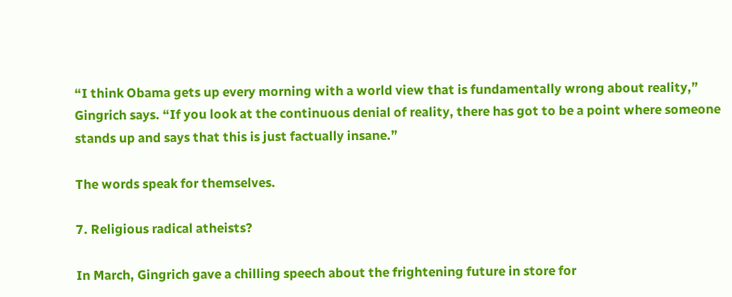“I think Obama gets up every morning with a world view that is fundamentally wrong about reality,” Gingrich says. “If you look at the continuous denial of reality, there has got to be a point where someone stands up and says that this is just factually insane.”

The words speak for themselves.

7. Religious radical atheists?

In March, Gingrich gave a chilling speech about the frightening future in store for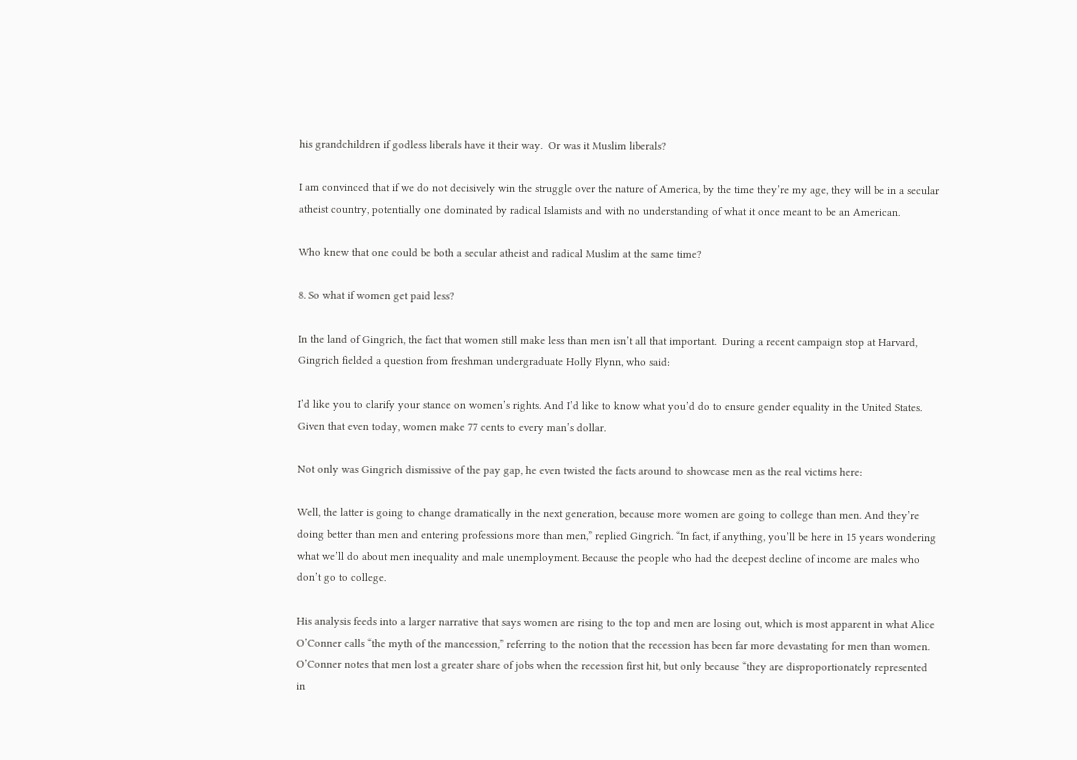his grandchildren if godless liberals have it their way.  Or was it Muslim liberals?

I am convinced that if we do not decisively win the struggle over the nature of America, by the time they’re my age, they will be in a secular atheist country, potentially one dominated by radical Islamists and with no understanding of what it once meant to be an American.

Who knew that one could be both a secular atheist and radical Muslim at the same time?

8. So what if women get paid less?

In the land of Gingrich, the fact that women still make less than men isn’t all that important.  During a recent campaign stop at Harvard, Gingrich fielded a question from freshman undergraduate Holly Flynn, who said:

I’d like you to clarify your stance on women’s rights. And I’d like to know what you’d do to ensure gender equality in the United States. Given that even today, women make 77 cents to every man’s dollar.

Not only was Gingrich dismissive of the pay gap, he even twisted the facts around to showcase men as the real victims here:

Well, the latter is going to change dramatically in the next generation, because more women are going to college than men. And they’re doing better than men and entering professions more than men,” replied Gingrich. “In fact, if anything, you’ll be here in 15 years wondering what we’ll do about men inequality and male unemployment. Because the people who had the deepest decline of income are males who don’t go to college.

His analysis feeds into a larger narrative that says women are rising to the top and men are losing out, which is most apparent in what Alice O’Conner calls “the myth of the mancession,” referring to the notion that the recession has been far more devastating for men than women.  O’Conner notes that men lost a greater share of jobs when the recession first hit, but only because “they are disproportionately represented in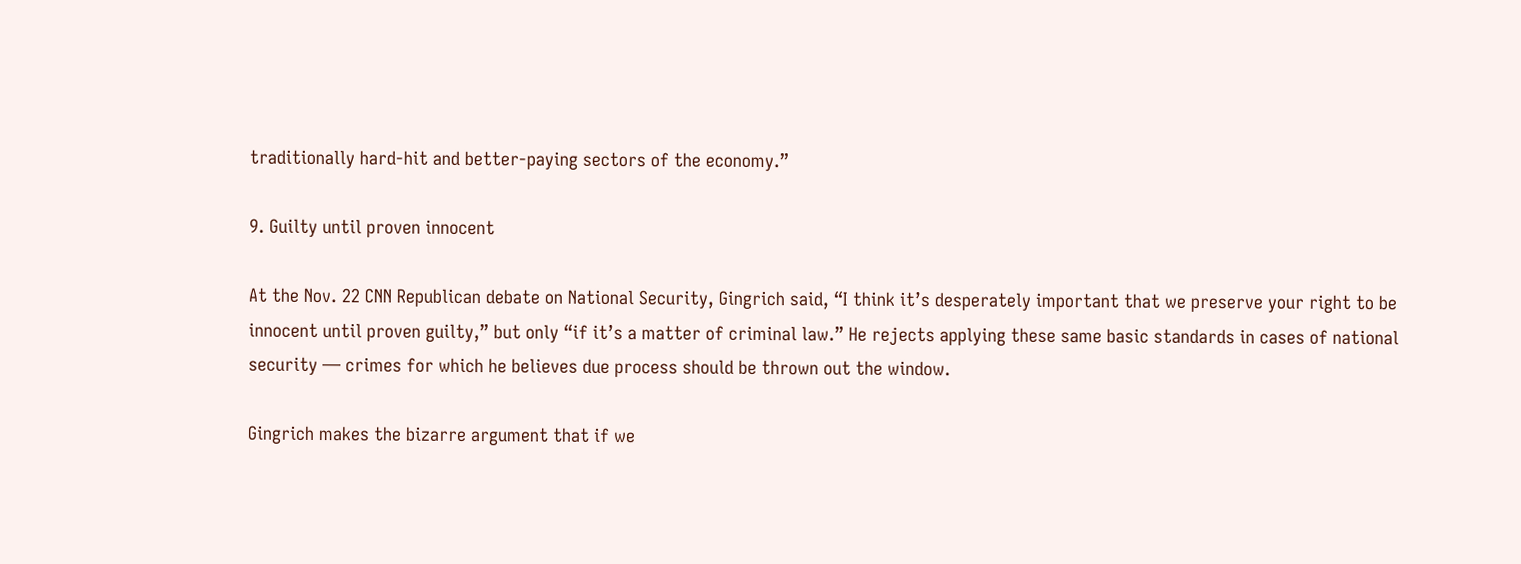traditionally hard-hit and better-paying sectors of the economy.”

9. Guilty until proven innocent

At the Nov. 22 CNN Republican debate on National Security, Gingrich said, “I think it’s desperately important that we preserve your right to be innocent until proven guilty,” but only “if it’s a matter of criminal law.” He rejects applying these same basic standards in cases of national security — crimes for which he believes due process should be thrown out the window.

Gingrich makes the bizarre argument that if we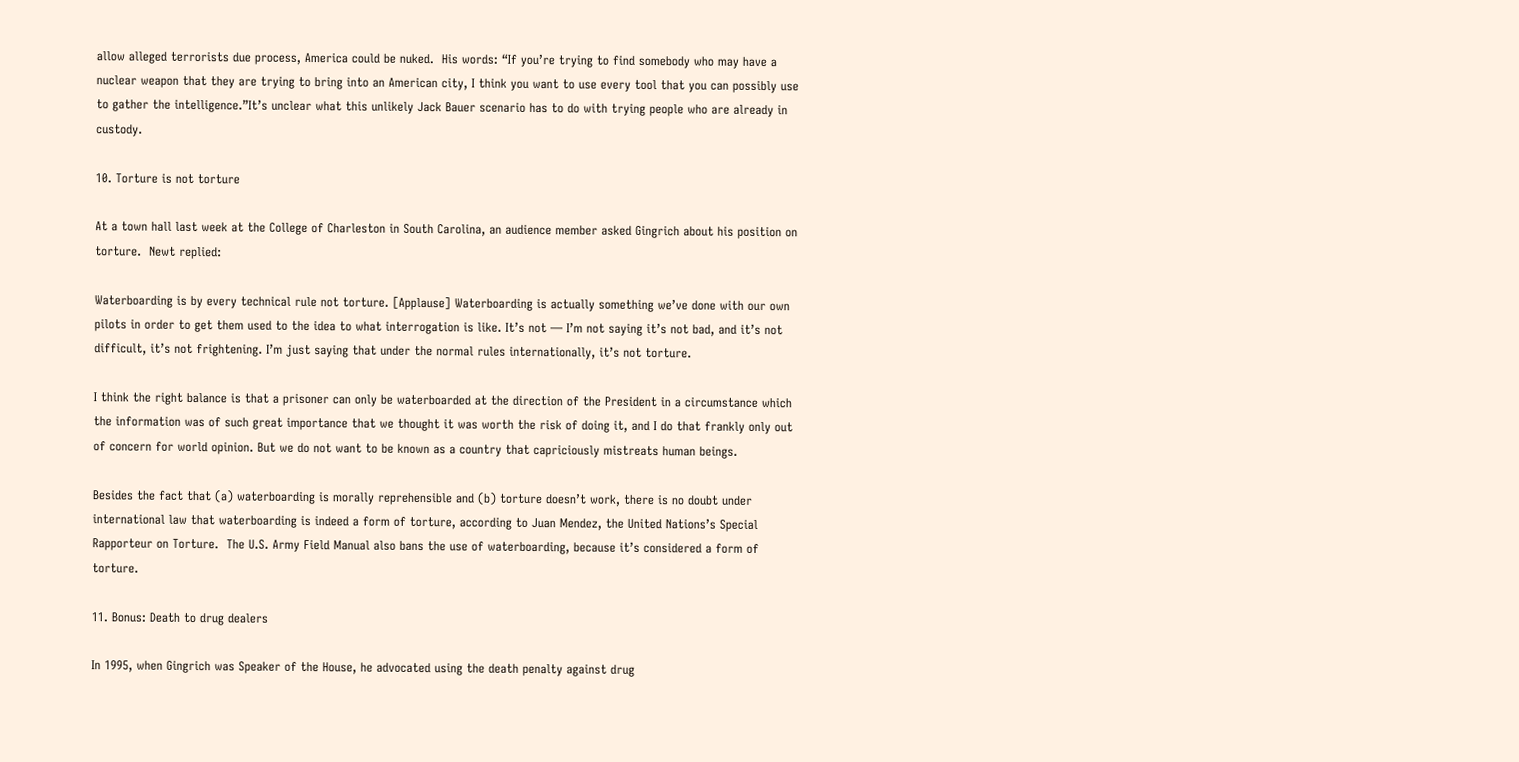allow alleged terrorists due process, America could be nuked.  His words: “If you’re trying to find somebody who may have a nuclear weapon that they are trying to bring into an American city, I think you want to use every tool that you can possibly use to gather the intelligence.”It’s unclear what this unlikely Jack Bauer scenario has to do with trying people who are already in custody.

10. Torture is not torture

At a town hall last week at the College of Charleston in South Carolina, an audience member asked Gingrich about his position on torture.  Newt replied:

Waterboarding is by every technical rule not torture. [Applause] Waterboarding is actually something we’ve done with our own pilots in order to get them used to the idea to what interrogation is like. It’s not — I’m not saying it’s not bad, and it’s not difficult, it’s not frightening. I’m just saying that under the normal rules internationally, it’s not torture.

I think the right balance is that a prisoner can only be waterboarded at the direction of the President in a circumstance which the information was of such great importance that we thought it was worth the risk of doing it, and I do that frankly only out of concern for world opinion. But we do not want to be known as a country that capriciously mistreats human beings.

Besides the fact that (a) waterboarding is morally reprehensible and (b) torture doesn’t work, there is no doubt under international law that waterboarding is indeed a form of torture, according to Juan Mendez, the United Nations’s Special Rapporteur on Torture.  The U.S. Army Field Manual also bans the use of waterboarding, because it’s considered a form of torture.

11. Bonus: Death to drug dealers

In 1995, when Gingrich was Speaker of the House, he advocated using the death penalty against drug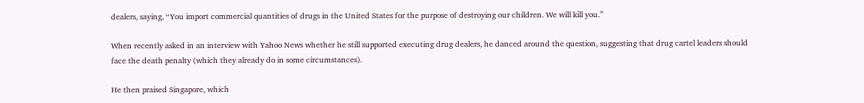dealers, saying, “You import commercial quantities of drugs in the United States for the purpose of destroying our children. We will kill you.”

When recently asked in an interview with Yahoo News whether he still supported executing drug dealers, he danced around the question, suggesting that drug cartel leaders should face the death penalty (which they already do in some circumstances).

He then praised Singapore, which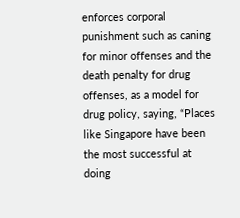enforces corporal punishment such as caning for minor offenses and the death penalty for drug offenses, as a model for drug policy, saying, “Places like Singapore have been the most successful at doing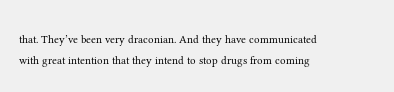that. They’ve been very draconian. And they have communicated with great intention that they intend to stop drugs from coming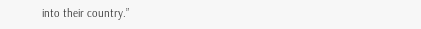into their country.”